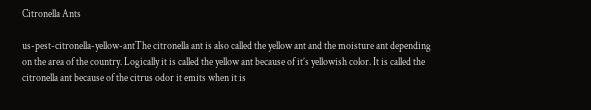Citronella Ants

us-pest-citronella-yellow-antThe citronella ant is also called the yellow ant and the moisture ant depending on the area of the country. Logically it is called the yellow ant because of it’s yellowish color. It is called the citronella ant because of the citrus odor it emits when it is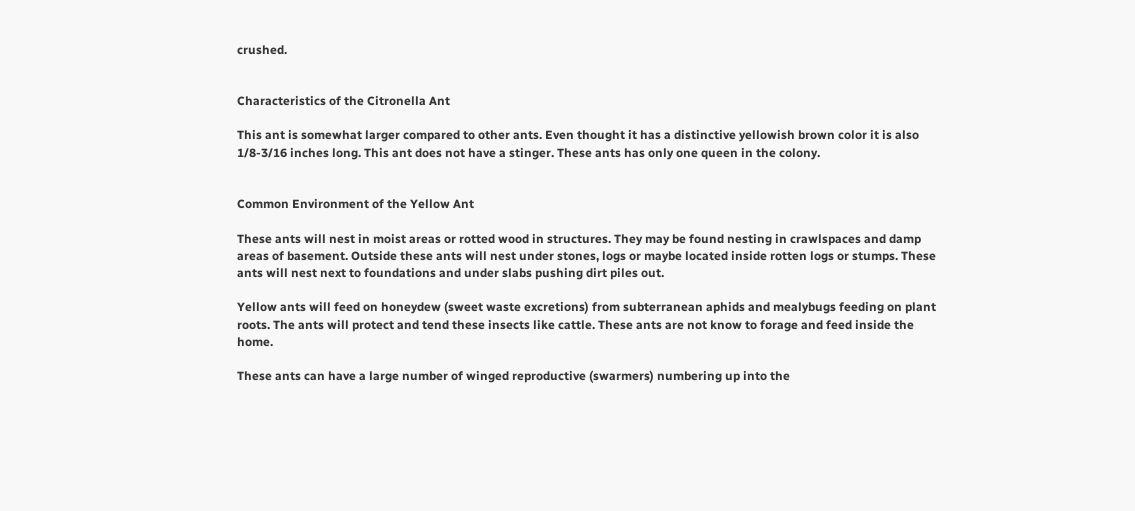crushed.


Characteristics of the Citronella Ant

This ant is somewhat larger compared to other ants. Even thought it has a distinctive yellowish brown color it is also 1/8-3/16 inches long. This ant does not have a stinger. These ants has only one queen in the colony.


Common Environment of the Yellow Ant

These ants will nest in moist areas or rotted wood in structures. They may be found nesting in crawlspaces and damp areas of basement. Outside these ants will nest under stones, logs or maybe located inside rotten logs or stumps. These ants will nest next to foundations and under slabs pushing dirt piles out.

Yellow ants will feed on honeydew (sweet waste excretions) from subterranean aphids and mealybugs feeding on plant roots. The ants will protect and tend these insects like cattle. These ants are not know to forage and feed inside the home.

These ants can have a large number of winged reproductive (swarmers) numbering up into the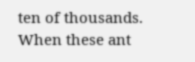ten of thousands. When these ant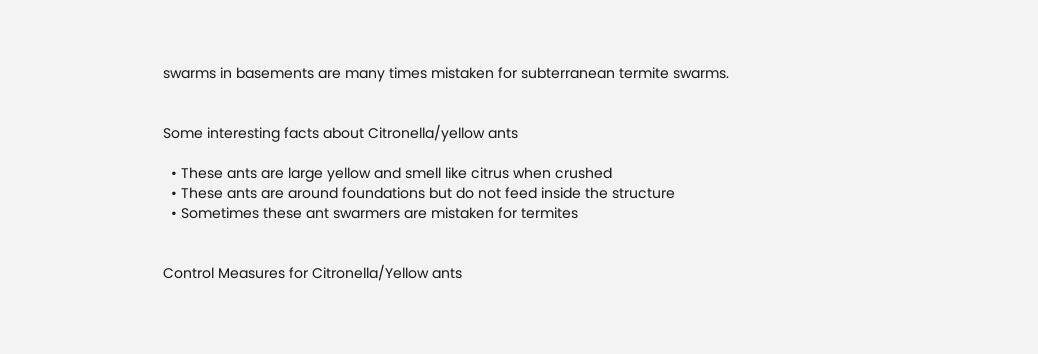swarms in basements are many times mistaken for subterranean termite swarms.


Some interesting facts about Citronella/yellow ants

  • These ants are large yellow and smell like citrus when crushed
  • These ants are around foundations but do not feed inside the structure
  • Sometimes these ant swarmers are mistaken for termites


Control Measures for Citronella/Yellow ants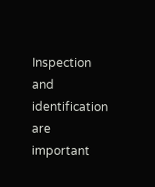Inspection and identification are important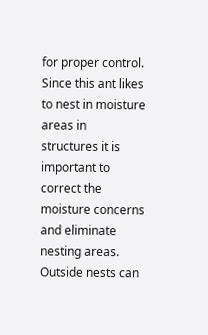for proper control. Since this ant likes to nest in moisture areas in structures it is important to correct the moisture concerns and eliminate nesting areas. Outside nests can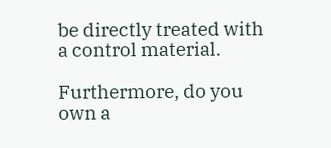be directly treated with a control material.

Furthermore, do you own a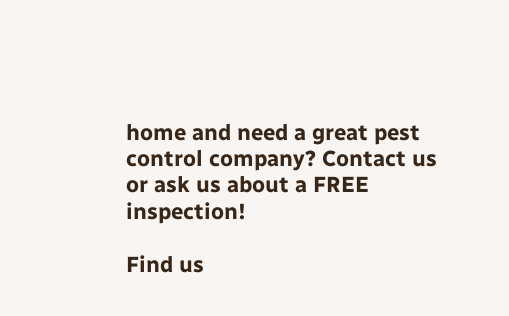home and need a great pest control company? Contact us or ask us about a FREE inspection!

Find us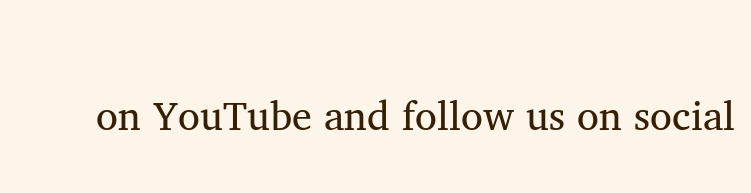on YouTube and follow us on social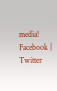media! Facebook | Twitter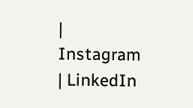| Instagram | LinkedIn